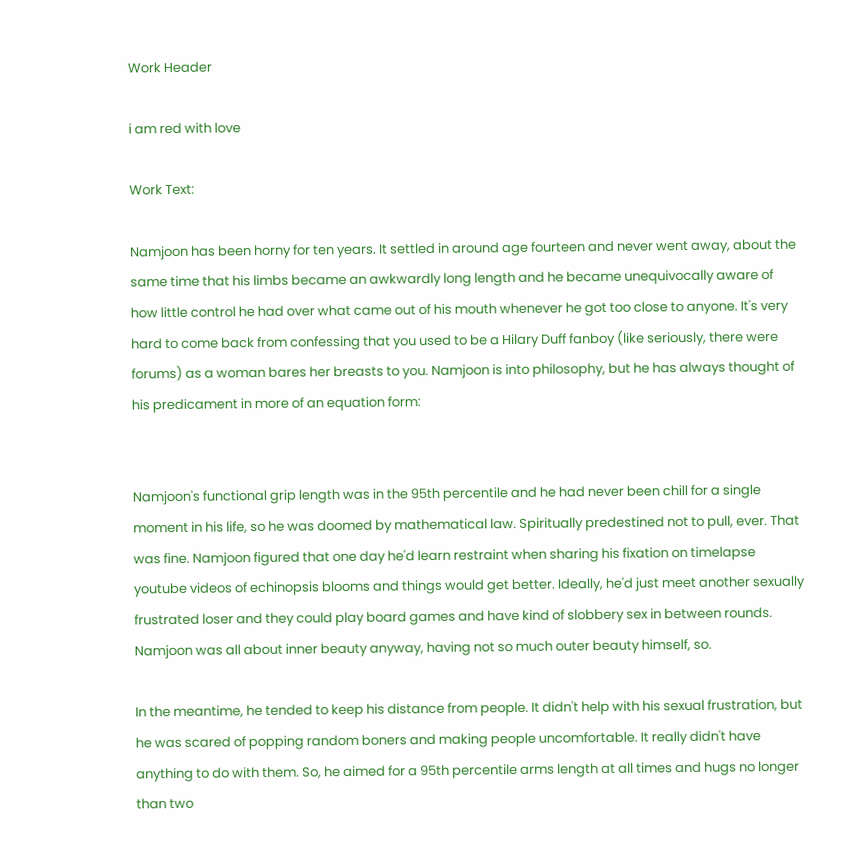Work Header

i am red with love

Work Text:

Namjoon has been horny for ten years. It settled in around age fourteen and never went away, about the same time that his limbs became an awkwardly long length and he became unequivocally aware of how little control he had over what came out of his mouth whenever he got too close to anyone. It's very hard to come back from confessing that you used to be a Hilary Duff fanboy (like seriously, there were forums) as a woman bares her breasts to you. Namjoon is into philosophy, but he has always thought of his predicament in more of an equation form:


Namjoon's functional grip length was in the 95th percentile and he had never been chill for a single moment in his life, so he was doomed by mathematical law. Spiritually predestined not to pull, ever. That was fine. Namjoon figured that one day he'd learn restraint when sharing his fixation on timelapse youtube videos of echinopsis blooms and things would get better. Ideally, he'd just meet another sexually frustrated loser and they could play board games and have kind of slobbery sex in between rounds. Namjoon was all about inner beauty anyway, having not so much outer beauty himself, so.

In the meantime, he tended to keep his distance from people. It didn't help with his sexual frustration, but he was scared of popping random boners and making people uncomfortable. It really didn't have anything to do with them. So, he aimed for a 95th percentile arms length at all times and hugs no longer than two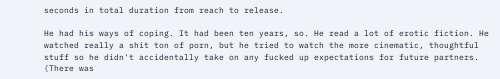seconds in total duration from reach to release.

He had his ways of coping. It had been ten years, so. He read a lot of erotic fiction. He watched really a shit ton of porn, but he tried to watch the more cinematic, thoughtful stuff so he didn't accidentally take on any fucked up expectations for future partners. (There was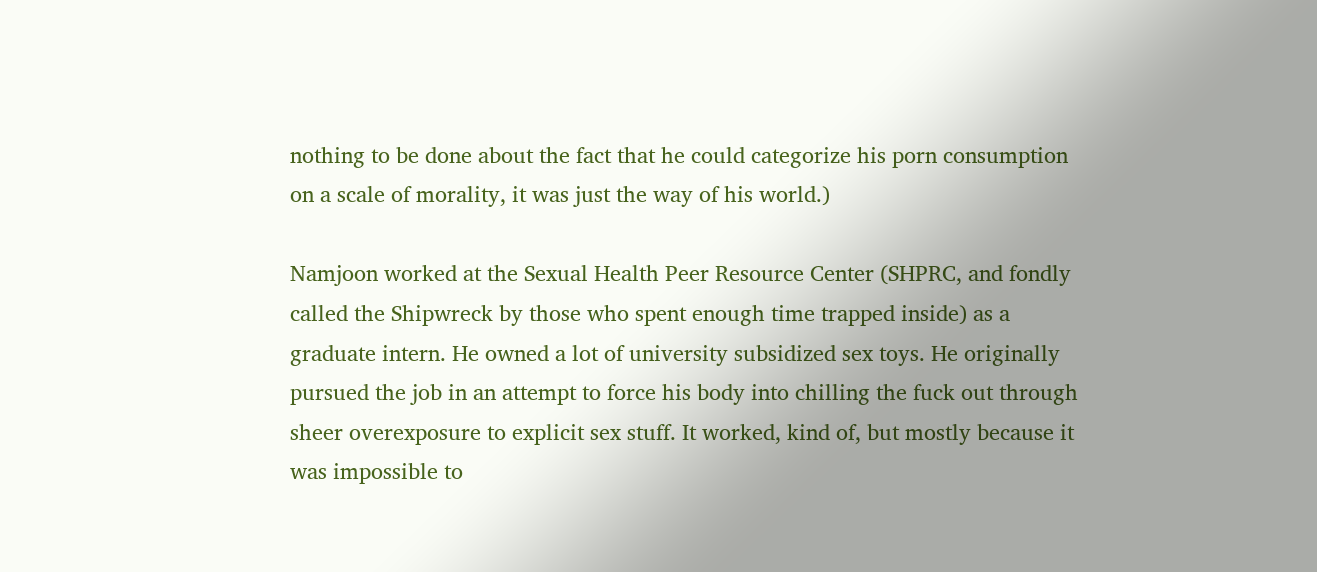nothing to be done about the fact that he could categorize his porn consumption on a scale of morality, it was just the way of his world.)

Namjoon worked at the Sexual Health Peer Resource Center (SHPRC, and fondly called the Shipwreck by those who spent enough time trapped inside) as a graduate intern. He owned a lot of university subsidized sex toys. He originally pursued the job in an attempt to force his body into chilling the fuck out through sheer overexposure to explicit sex stuff. It worked, kind of, but mostly because it was impossible to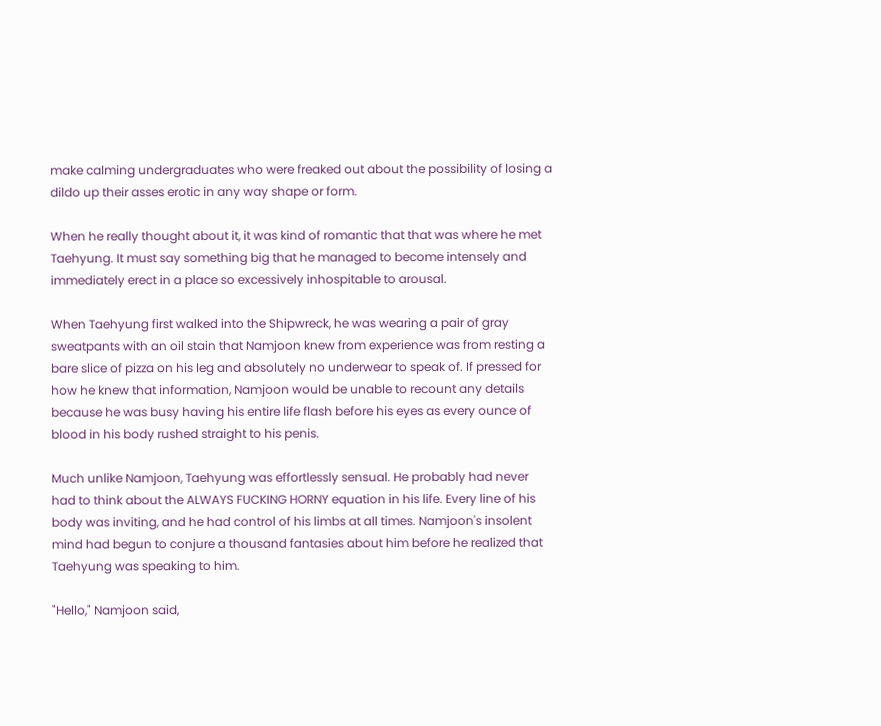make calming undergraduates who were freaked out about the possibility of losing a dildo up their asses erotic in any way shape or form.

When he really thought about it, it was kind of romantic that that was where he met Taehyung. It must say something big that he managed to become intensely and immediately erect in a place so excessively inhospitable to arousal.

When Taehyung first walked into the Shipwreck, he was wearing a pair of gray sweatpants with an oil stain that Namjoon knew from experience was from resting a bare slice of pizza on his leg and absolutely no underwear to speak of. If pressed for how he knew that information, Namjoon would be unable to recount any details because he was busy having his entire life flash before his eyes as every ounce of blood in his body rushed straight to his penis.

Much unlike Namjoon, Taehyung was effortlessly sensual. He probably had never had to think about the ALWAYS FUCKING HORNY equation in his life. Every line of his body was inviting, and he had control of his limbs at all times. Namjoon's insolent mind had begun to conjure a thousand fantasies about him before he realized that Taehyung was speaking to him.

"Hello," Namjoon said,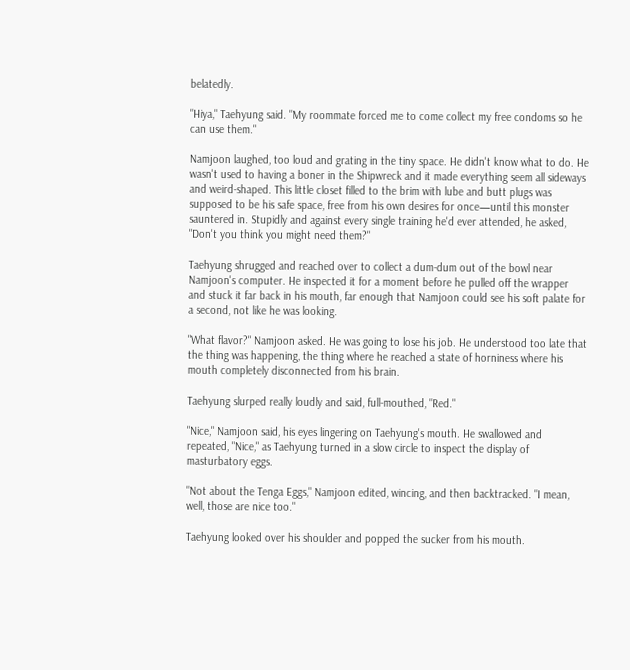belatedly.

"Hiya," Taehyung said. "My roommate forced me to come collect my free condoms so he can use them."

Namjoon laughed, too loud and grating in the tiny space. He didn't know what to do. He wasn't used to having a boner in the Shipwreck and it made everything seem all sideways and weird-shaped. This little closet filled to the brim with lube and butt plugs was supposed to be his safe space, free from his own desires for once—until this monster sauntered in. Stupidly and against every single training he'd ever attended, he asked, "Don't you think you might need them?"

Taehyung shrugged and reached over to collect a dum-dum out of the bowl near Namjoon's computer. He inspected it for a moment before he pulled off the wrapper and stuck it far back in his mouth, far enough that Namjoon could see his soft palate for a second, not like he was looking.

"What flavor?" Namjoon asked. He was going to lose his job. He understood too late that the thing was happening, the thing where he reached a state of horniness where his mouth completely disconnected from his brain.

Taehyung slurped really loudly and said, full-mouthed, "Red."

"Nice," Namjoon said, his eyes lingering on Taehyung's mouth. He swallowed and repeated, "Nice," as Taehyung turned in a slow circle to inspect the display of masturbatory eggs.

"Not about the Tenga Eggs," Namjoon edited, wincing, and then backtracked. "I mean, well, those are nice too."

Taehyung looked over his shoulder and popped the sucker from his mouth.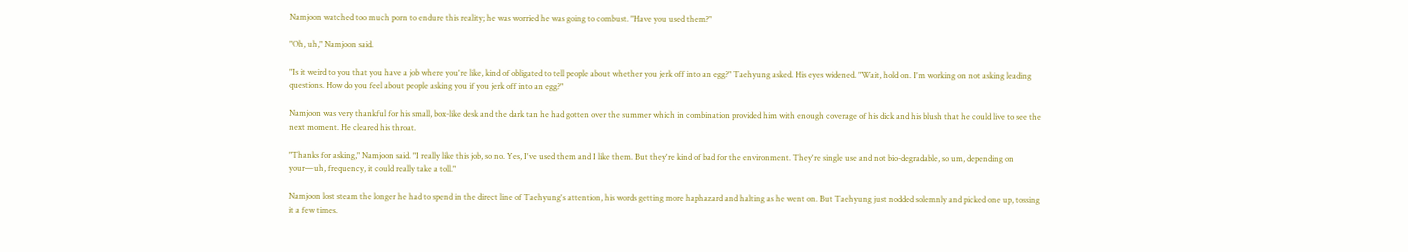Namjoon watched too much porn to endure this reality; he was worried he was going to combust. "Have you used them?"

"Oh, uh," Namjoon said.

"Is it weird to you that you have a job where you're like, kind of obligated to tell people about whether you jerk off into an egg?" Taehyung asked. His eyes widened. "Wait, hold on. I'm working on not asking leading questions. How do you feel about people asking you if you jerk off into an egg?"

Namjoon was very thankful for his small, box-like desk and the dark tan he had gotten over the summer which in combination provided him with enough coverage of his dick and his blush that he could live to see the next moment. He cleared his throat.

"Thanks for asking," Namjoon said. "I really like this job, so no. Yes, I've used them and I like them. But they're kind of bad for the environment. They're single use and not bio-degradable, so um, depending on your—uh, frequency, it could really take a toll."

Namjoon lost steam the longer he had to spend in the direct line of Taehyung's attention, his words getting more haphazard and halting as he went on. But Taehyung just nodded solemnly and picked one up, tossing it a few times.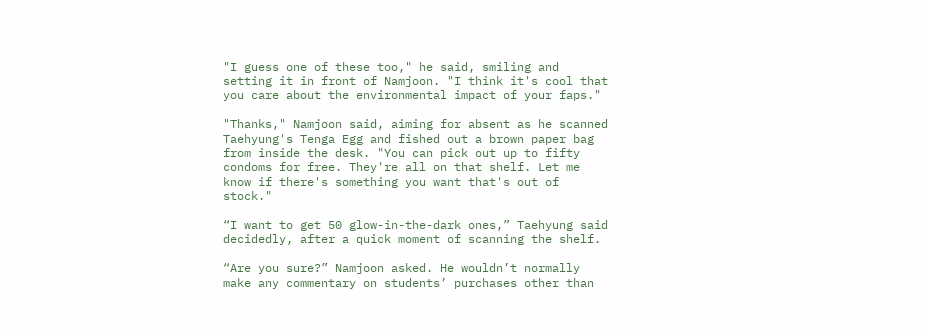"I guess one of these too," he said, smiling and setting it in front of Namjoon. "I think it's cool that you care about the environmental impact of your faps."

"Thanks," Namjoon said, aiming for absent as he scanned Taehyung's Tenga Egg and fished out a brown paper bag from inside the desk. "You can pick out up to fifty condoms for free. They're all on that shelf. Let me know if there's something you want that's out of stock."

“I want to get 50 glow-in-the-dark ones,” Taehyung said decidedly, after a quick moment of scanning the shelf.

“Are you sure?” Namjoon asked. He wouldn’t normally make any commentary on students’ purchases other than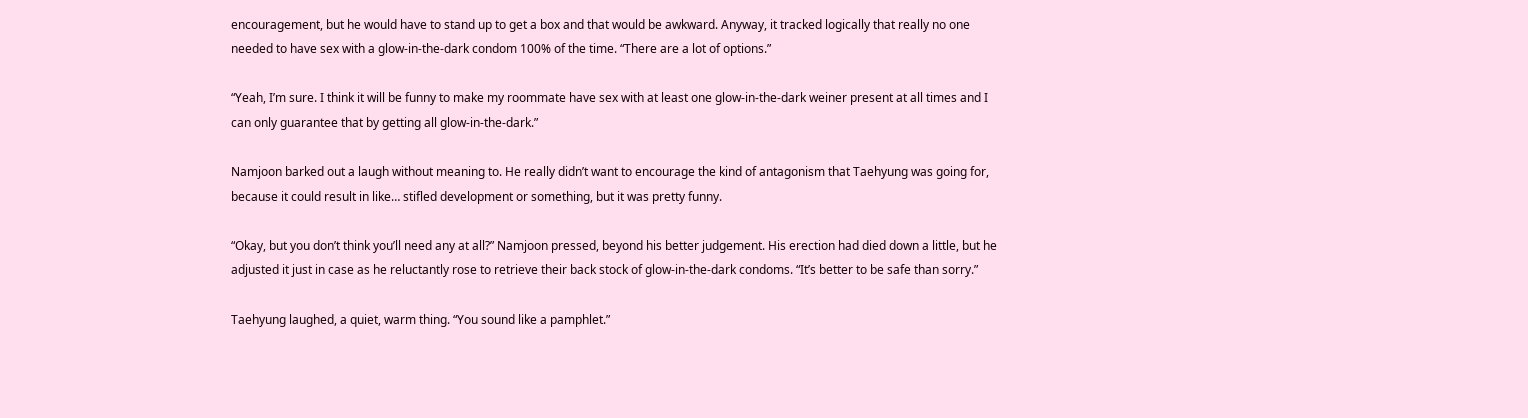encouragement, but he would have to stand up to get a box and that would be awkward. Anyway, it tracked logically that really no one needed to have sex with a glow-in-the-dark condom 100% of the time. “There are a lot of options.”

“Yeah, I’m sure. I think it will be funny to make my roommate have sex with at least one glow-in-the-dark weiner present at all times and I can only guarantee that by getting all glow-in-the-dark.”

Namjoon barked out a laugh without meaning to. He really didn’t want to encourage the kind of antagonism that Taehyung was going for, because it could result in like… stifled development or something, but it was pretty funny.

“Okay, but you don’t think you’ll need any at all?” Namjoon pressed, beyond his better judgement. His erection had died down a little, but he adjusted it just in case as he reluctantly rose to retrieve their back stock of glow-in-the-dark condoms. “It’s better to be safe than sorry.”

Taehyung laughed, a quiet, warm thing. “You sound like a pamphlet.”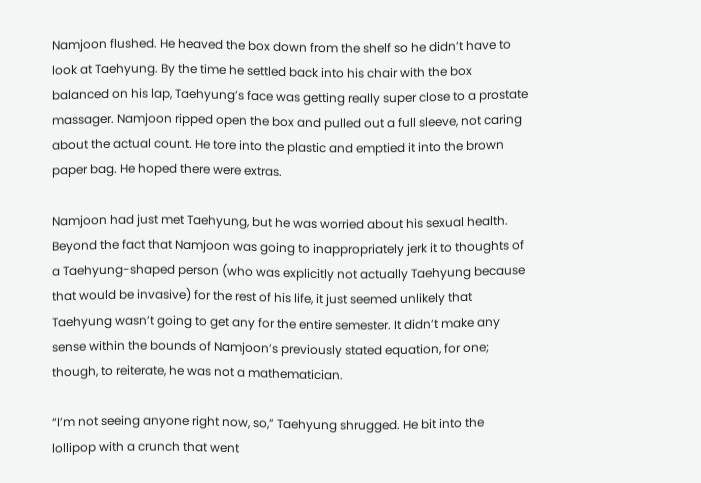Namjoon flushed. He heaved the box down from the shelf so he didn’t have to look at Taehyung. By the time he settled back into his chair with the box balanced on his lap, Taehyung’s face was getting really super close to a prostate massager. Namjoon ripped open the box and pulled out a full sleeve, not caring about the actual count. He tore into the plastic and emptied it into the brown paper bag. He hoped there were extras.

Namjoon had just met Taehyung, but he was worried about his sexual health. Beyond the fact that Namjoon was going to inappropriately jerk it to thoughts of a Taehyung-shaped person (who was explicitly not actually Taehyung because that would be invasive) for the rest of his life, it just seemed unlikely that Taehyung wasn’t going to get any for the entire semester. It didn’t make any sense within the bounds of Namjoon’s previously stated equation, for one; though, to reiterate, he was not a mathematician.

“I’m not seeing anyone right now, so,” Taehyung shrugged. He bit into the lollipop with a crunch that went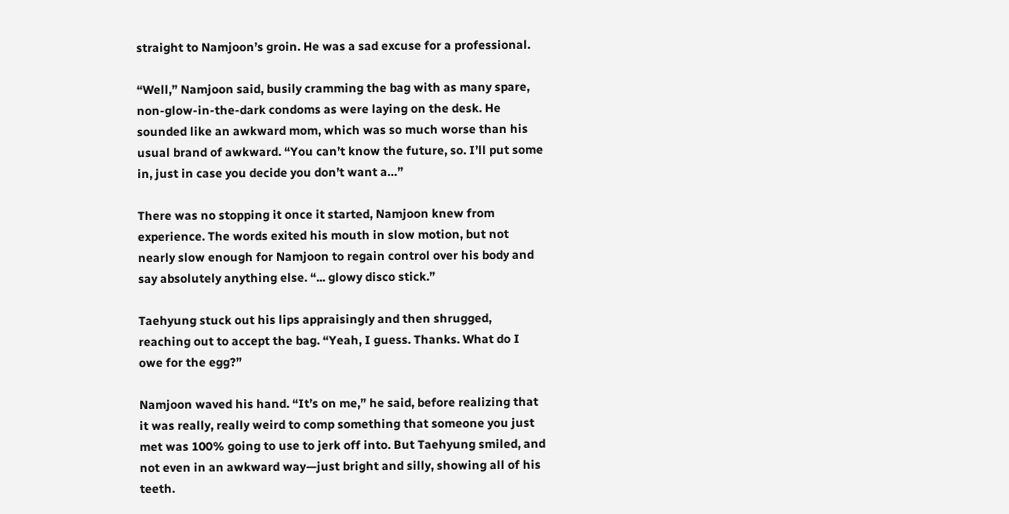straight to Namjoon’s groin. He was a sad excuse for a professional.

“Well,” Namjoon said, busily cramming the bag with as many spare, non-glow-in-the-dark condoms as were laying on the desk. He sounded like an awkward mom, which was so much worse than his usual brand of awkward. “You can’t know the future, so. I’ll put some in, just in case you decide you don’t want a…”

There was no stopping it once it started, Namjoon knew from experience. The words exited his mouth in slow motion, but not nearly slow enough for Namjoon to regain control over his body and say absolutely anything else. “... glowy disco stick.”

Taehyung stuck out his lips appraisingly and then shrugged, reaching out to accept the bag. “Yeah, I guess. Thanks. What do I owe for the egg?”

Namjoon waved his hand. “It’s on me,” he said, before realizing that it was really, really weird to comp something that someone you just met was 100% going to use to jerk off into. But Taehyung smiled, and not even in an awkward way—just bright and silly, showing all of his teeth.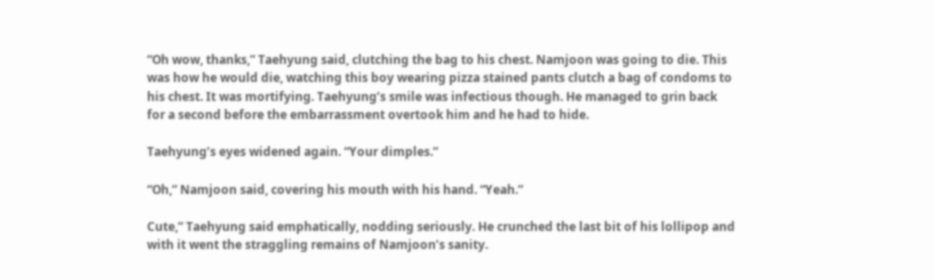“Oh wow, thanks,” Taehyung said, clutching the bag to his chest. Namjoon was going to die. This was how he would die, watching this boy wearing pizza stained pants clutch a bag of condoms to his chest. It was mortifying. Taehyung’s smile was infectious though. He managed to grin back for a second before the embarrassment overtook him and he had to hide.

Taehyung’s eyes widened again. “Your dimples.”

“Oh,” Namjoon said, covering his mouth with his hand. “Yeah.”

Cute,” Taehyung said emphatically, nodding seriously. He crunched the last bit of his lollipop and with it went the straggling remains of Namjoon’s sanity.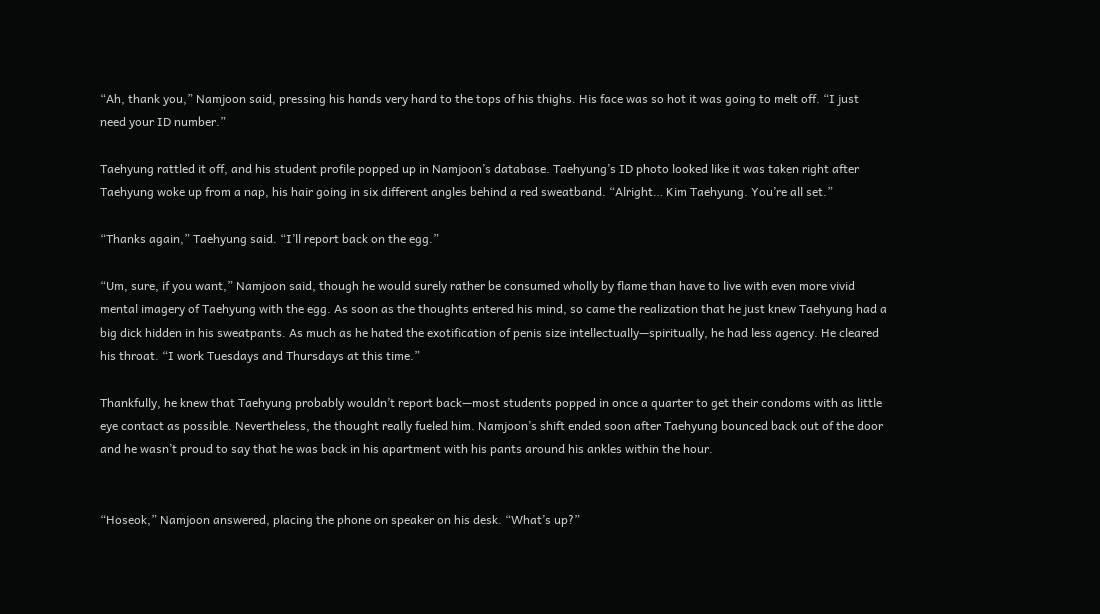“Ah, thank you,” Namjoon said, pressing his hands very hard to the tops of his thighs. His face was so hot it was going to melt off. “I just need your ID number.”

Taehyung rattled it off, and his student profile popped up in Namjoon’s database. Taehyung’s ID photo looked like it was taken right after Taehyung woke up from a nap, his hair going in six different angles behind a red sweatband. “Alright… Kim Taehyung. You’re all set.”

“Thanks again,” Taehyung said. “I’ll report back on the egg.”

“Um, sure, if you want,” Namjoon said, though he would surely rather be consumed wholly by flame than have to live with even more vivid mental imagery of Taehyung with the egg. As soon as the thoughts entered his mind, so came the realization that he just knew Taehyung had a big dick hidden in his sweatpants. As much as he hated the exotification of penis size intellectually—spiritually, he had less agency. He cleared his throat. “I work Tuesdays and Thursdays at this time.”

Thankfully, he knew that Taehyung probably wouldn’t report back—most students popped in once a quarter to get their condoms with as little eye contact as possible. Nevertheless, the thought really fueled him. Namjoon’s shift ended soon after Taehyung bounced back out of the door and he wasn’t proud to say that he was back in his apartment with his pants around his ankles within the hour.


“Hoseok,” Namjoon answered, placing the phone on speaker on his desk. “What’s up?”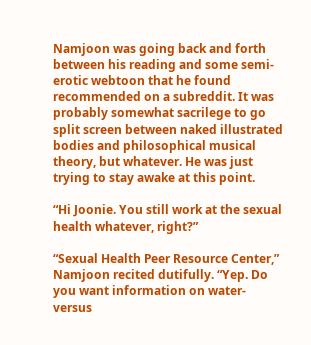Namjoon was going back and forth between his reading and some semi-erotic webtoon that he found recommended on a subreddit. It was probably somewhat sacrilege to go split screen between naked illustrated bodies and philosophical musical theory, but whatever. He was just trying to stay awake at this point.

“Hi Joonie. You still work at the sexual health whatever, right?”

“Sexual Health Peer Resource Center,” Namjoon recited dutifully. “Yep. Do you want information on water- versus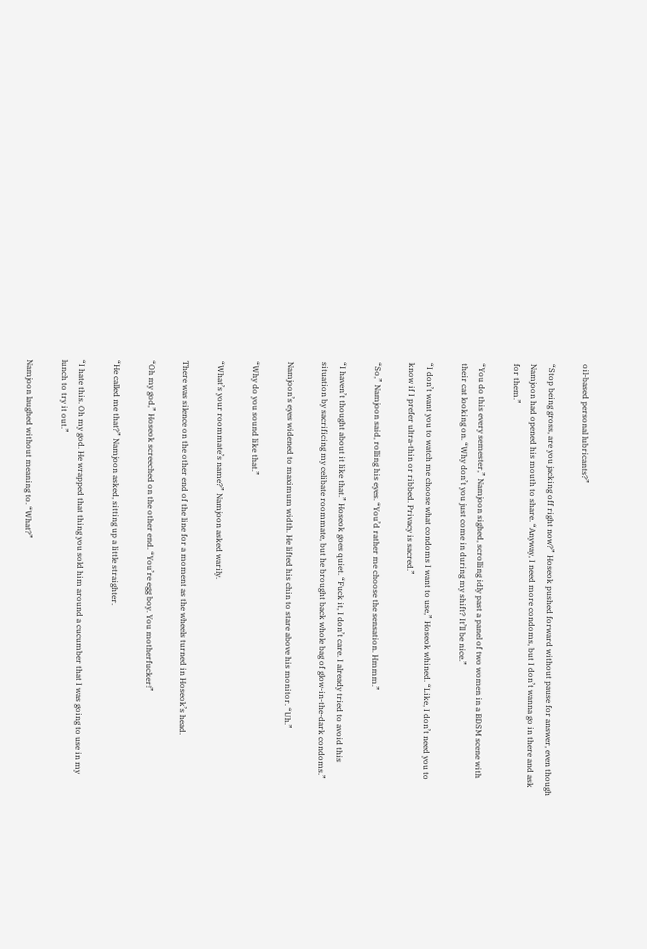oil-based personal lubricants?”

“Stop being gross, are you jacking off right now?” Hoseok pushed forward without pause for answer, even though Namjoon had opened his mouth to share. “Anyway, I need more condoms, but I don’t wanna go in there and ask for them.”

“You do this every semester,” Namjoon sighed, scrolling idly past a panel of two women in a BDSM scene with their cat looking on. “Why don’t you just come in during my shift? It’ll be nice.”

“I don’t want you to watch me choose what condoms I want to use,” Hoseok whined. “Like, I don’t need you to know if I prefer ultra-thin or ribbed. Privacy is sacred.”

“So,” Namjoon said, rolling his eyes. “You’d rather me choose the sensation. Hmmm.”

“I haven’t thought about it like that.” Hoseok goes quiet. “Fuck it, I don’t care. I already tried to avoid this situation by sacrificing my celibate roommate, but he brought back whole bag of glow-in-the-dark condoms.”

Namjoon’s eyes widened to maximum width. He lifted his chin to stare above his monitor. “Uh.”

“Why do you sound like that.”

“What’s your roommate’s name?” Namjoon asked warily.

There was silence on the other end of the line for a moment as the wheels turned in Hoseok’s head.

“Oh my god,” Hoseok screeched on the other end. “You’re egg boy. You motherfucker!”

“He called me that?” Namjoon asked, sitting up a little straighter.

“I hate this. Oh my god. He wrapped that thing you sold him around a cucumber that I was going to use in my lunch to try it out.”

Namjoon laughed without meaning to. “What?”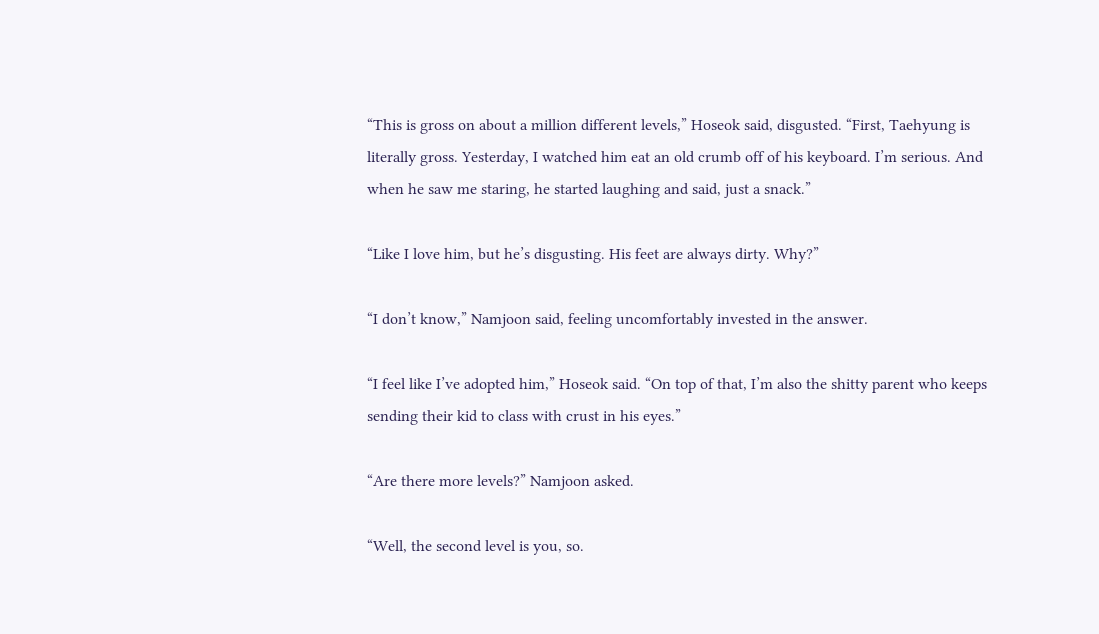“This is gross on about a million different levels,” Hoseok said, disgusted. “First, Taehyung is literally gross. Yesterday, I watched him eat an old crumb off of his keyboard. I’m serious. And when he saw me staring, he started laughing and said, just a snack.”

“Like I love him, but he’s disgusting. His feet are always dirty. Why?”

“I don’t know,” Namjoon said, feeling uncomfortably invested in the answer.

“I feel like I’ve adopted him,” Hoseok said. “On top of that, I’m also the shitty parent who keeps sending their kid to class with crust in his eyes.”

“Are there more levels?” Namjoon asked.

“Well, the second level is you, so.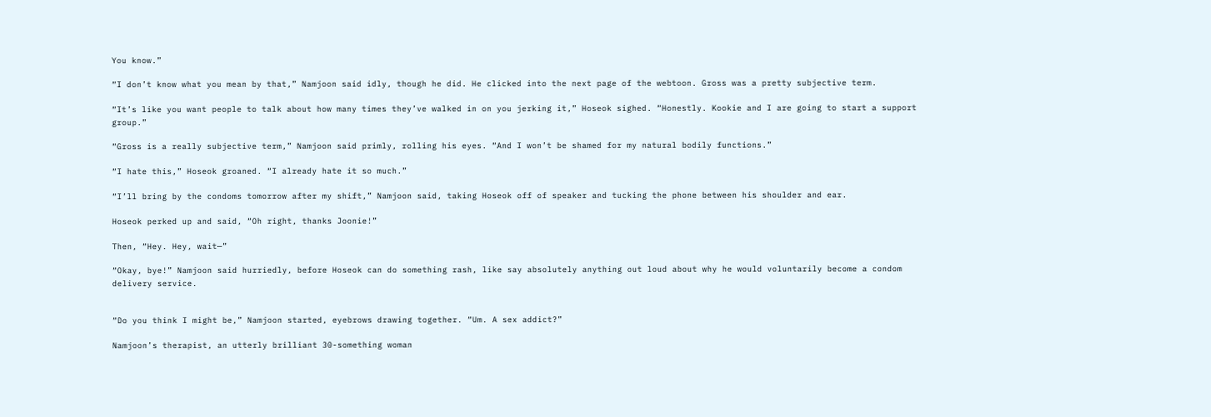You know.”

“I don’t know what you mean by that,” Namjoon said idly, though he did. He clicked into the next page of the webtoon. Gross was a pretty subjective term.

“It’s like you want people to talk about how many times they’ve walked in on you jerking it,” Hoseok sighed. “Honestly. Kookie and I are going to start a support group.”

“Gross is a really subjective term,” Namjoon said primly, rolling his eyes. “And I won’t be shamed for my natural bodily functions.”

“I hate this,” Hoseok groaned. “I already hate it so much.”

“I’ll bring by the condoms tomorrow after my shift,” Namjoon said, taking Hoseok off of speaker and tucking the phone between his shoulder and ear.

Hoseok perked up and said, “Oh right, thanks Joonie!”

Then, “Hey. Hey, wait—”

“Okay, bye!” Namjoon said hurriedly, before Hoseok can do something rash, like say absolutely anything out loud about why he would voluntarily become a condom delivery service.


“Do you think I might be,” Namjoon started, eyebrows drawing together. “Um. A sex addict?”

Namjoon’s therapist, an utterly brilliant 30-something woman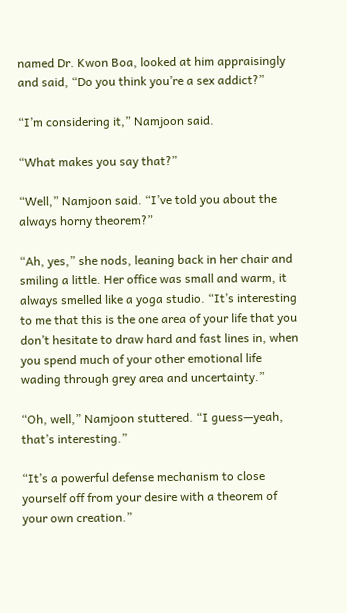named Dr. Kwon Boa, looked at him appraisingly and said, “Do you think you’re a sex addict?”

“I’m considering it,” Namjoon said.

“What makes you say that?”

“Well,” Namjoon said. “I’ve told you about the always horny theorem?”

“Ah, yes,” she nods, leaning back in her chair and smiling a little. Her office was small and warm, it always smelled like a yoga studio. “It’s interesting to me that this is the one area of your life that you don’t hesitate to draw hard and fast lines in, when you spend much of your other emotional life wading through grey area and uncertainty.”

“Oh, well,” Namjoon stuttered. “I guess—yeah, that’s interesting.”

“It’s a powerful defense mechanism to close yourself off from your desire with a theorem of your own creation.”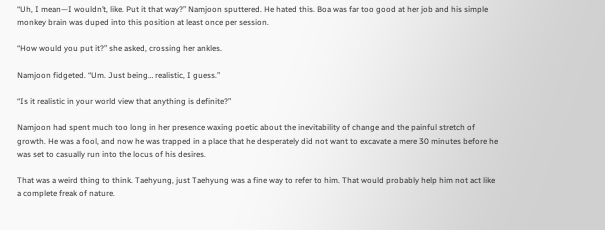“Uh, I mean—I wouldn’t, like. Put it that way?” Namjoon sputtered. He hated this. Boa was far too good at her job and his simple monkey brain was duped into this position at least once per session.

“How would you put it?” she asked, crossing her ankles.

Namjoon fidgeted. “Um. Just being… realistic, I guess.”

“Is it realistic in your world view that anything is definite?”

Namjoon had spent much too long in her presence waxing poetic about the inevitability of change and the painful stretch of growth. He was a fool, and now he was trapped in a place that he desperately did not want to excavate a mere 30 minutes before he was set to casually run into the locus of his desires.

That was a weird thing to think. Taehyung, just Taehyung was a fine way to refer to him. That would probably help him not act like a complete freak of nature.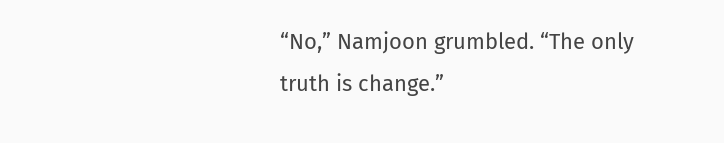“No,” Namjoon grumbled. “The only truth is change.”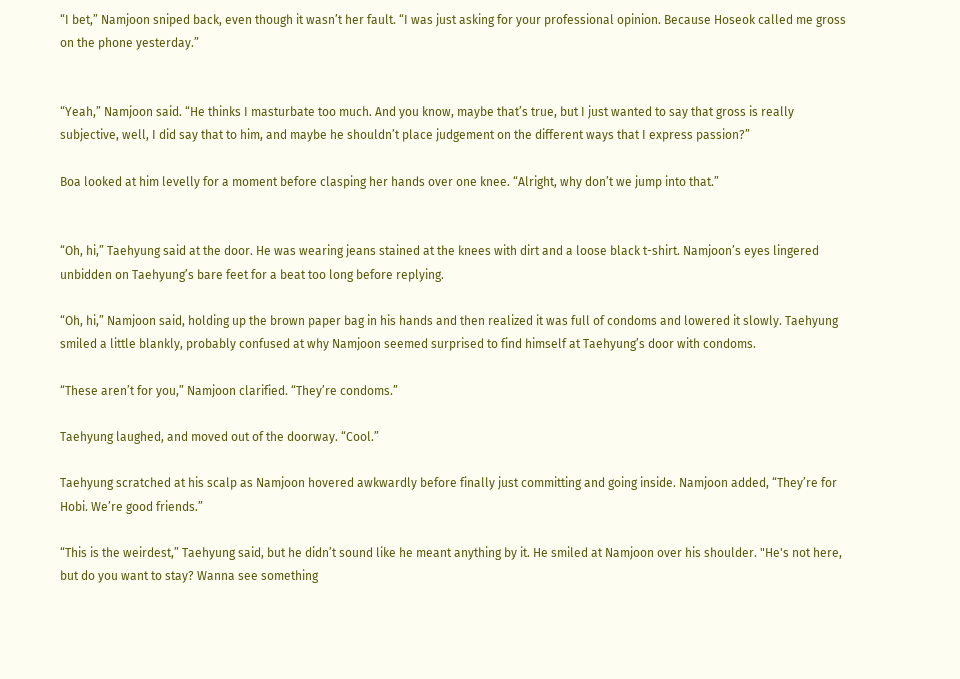“I bet,” Namjoon sniped back, even though it wasn’t her fault. “I was just asking for your professional opinion. Because Hoseok called me gross on the phone yesterday.”


“Yeah,” Namjoon said. “He thinks I masturbate too much. And you know, maybe that’s true, but I just wanted to say that gross is really subjective, well, I did say that to him, and maybe he shouldn’t place judgement on the different ways that I express passion?”

Boa looked at him levelly for a moment before clasping her hands over one knee. “Alright, why don’t we jump into that.”


“Oh, hi,” Taehyung said at the door. He was wearing jeans stained at the knees with dirt and a loose black t-shirt. Namjoon’s eyes lingered unbidden on Taehyung’s bare feet for a beat too long before replying.

“Oh, hi,” Namjoon said, holding up the brown paper bag in his hands and then realized it was full of condoms and lowered it slowly. Taehyung smiled a little blankly, probably confused at why Namjoon seemed surprised to find himself at Taehyung’s door with condoms.

“These aren’t for you,” Namjoon clarified. “They’re condoms.”

Taehyung laughed, and moved out of the doorway. “Cool.”

Taehyung scratched at his scalp as Namjoon hovered awkwardly before finally just committing and going inside. Namjoon added, “They’re for Hobi. We’re good friends.”

“This is the weirdest,” Taehyung said, but he didn’t sound like he meant anything by it. He smiled at Namjoon over his shoulder. "He's not here, but do you want to stay? Wanna see something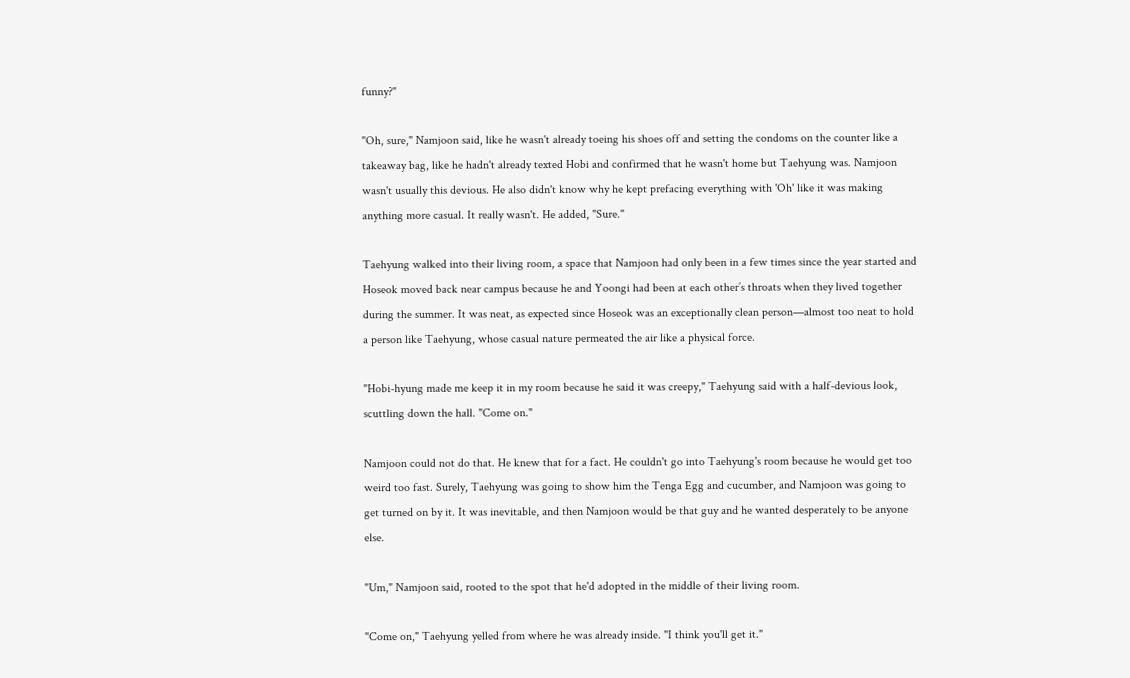funny?"

"Oh, sure," Namjoon said, like he wasn't already toeing his shoes off and setting the condoms on the counter like a takeaway bag, like he hadn't already texted Hobi and confirmed that he wasn't home but Taehyung was. Namjoon wasn't usually this devious. He also didn't know why he kept prefacing everything with 'Oh' like it was making anything more casual. It really wasn't. He added, "Sure."

Taehyung walked into their living room, a space that Namjoon had only been in a few times since the year started and Hoseok moved back near campus because he and Yoongi had been at each other’s throats when they lived together during the summer. It was neat, as expected since Hoseok was an exceptionally clean person—almost too neat to hold a person like Taehyung, whose casual nature permeated the air like a physical force.

"Hobi-hyung made me keep it in my room because he said it was creepy," Taehyung said with a half-devious look, scuttling down the hall. "Come on."

Namjoon could not do that. He knew that for a fact. He couldn't go into Taehyung's room because he would get too weird too fast. Surely, Taehyung was going to show him the Tenga Egg and cucumber, and Namjoon was going to get turned on by it. It was inevitable, and then Namjoon would be that guy and he wanted desperately to be anyone else.

"Um," Namjoon said, rooted to the spot that he'd adopted in the middle of their living room.

"Come on," Taehyung yelled from where he was already inside. "I think you'll get it."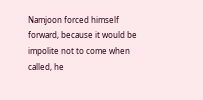Namjoon forced himself forward, because it would be impolite not to come when called, he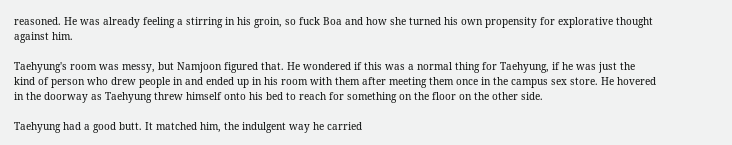reasoned. He was already feeling a stirring in his groin, so fuck Boa and how she turned his own propensity for explorative thought against him.

Taehyung's room was messy, but Namjoon figured that. He wondered if this was a normal thing for Taehyung, if he was just the kind of person who drew people in and ended up in his room with them after meeting them once in the campus sex store. He hovered in the doorway as Taehyung threw himself onto his bed to reach for something on the floor on the other side.

Taehyung had a good butt. It matched him, the indulgent way he carried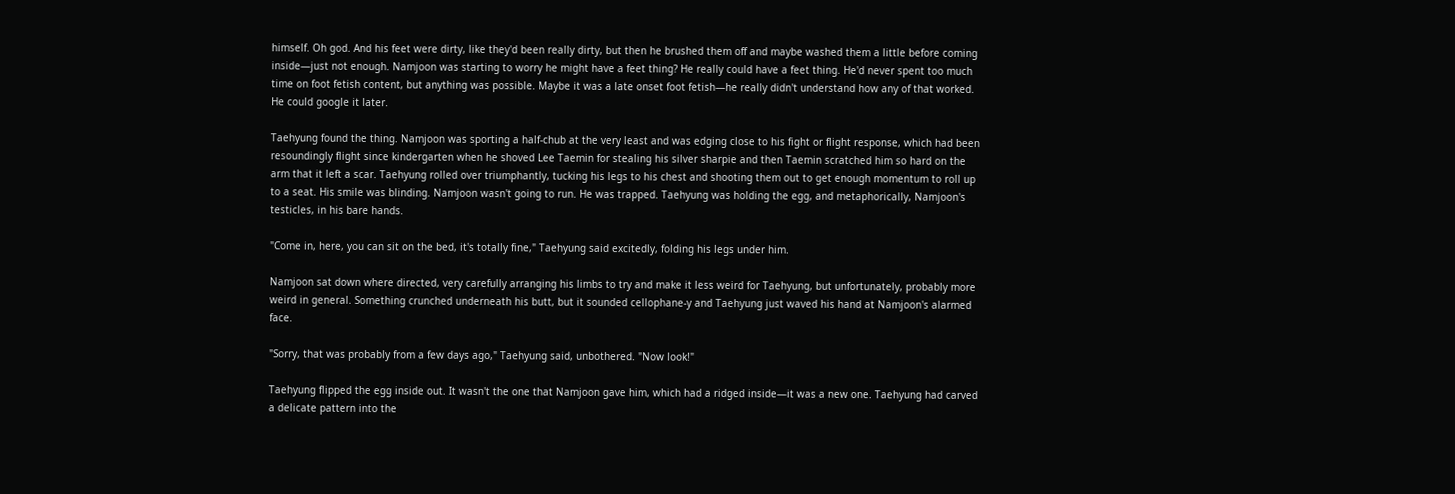himself. Oh god. And his feet were dirty, like they'd been really dirty, but then he brushed them off and maybe washed them a little before coming inside—just not enough. Namjoon was starting to worry he might have a feet thing? He really could have a feet thing. He'd never spent too much time on foot fetish content, but anything was possible. Maybe it was a late onset foot fetish—he really didn't understand how any of that worked. He could google it later.

Taehyung found the thing. Namjoon was sporting a half-chub at the very least and was edging close to his fight or flight response, which had been resoundingly flight since kindergarten when he shoved Lee Taemin for stealing his silver sharpie and then Taemin scratched him so hard on the arm that it left a scar. Taehyung rolled over triumphantly, tucking his legs to his chest and shooting them out to get enough momentum to roll up to a seat. His smile was blinding. Namjoon wasn't going to run. He was trapped. Taehyung was holding the egg, and metaphorically, Namjoon's testicles, in his bare hands.

"Come in, here, you can sit on the bed, it's totally fine," Taehyung said excitedly, folding his legs under him.

Namjoon sat down where directed, very carefully arranging his limbs to try and make it less weird for Taehyung, but unfortunately, probably more weird in general. Something crunched underneath his butt, but it sounded cellophane-y and Taehyung just waved his hand at Namjoon's alarmed face.

"Sorry, that was probably from a few days ago," Taehyung said, unbothered. "Now look!"

Taehyung flipped the egg inside out. It wasn't the one that Namjoon gave him, which had a ridged inside—it was a new one. Taehyung had carved a delicate pattern into the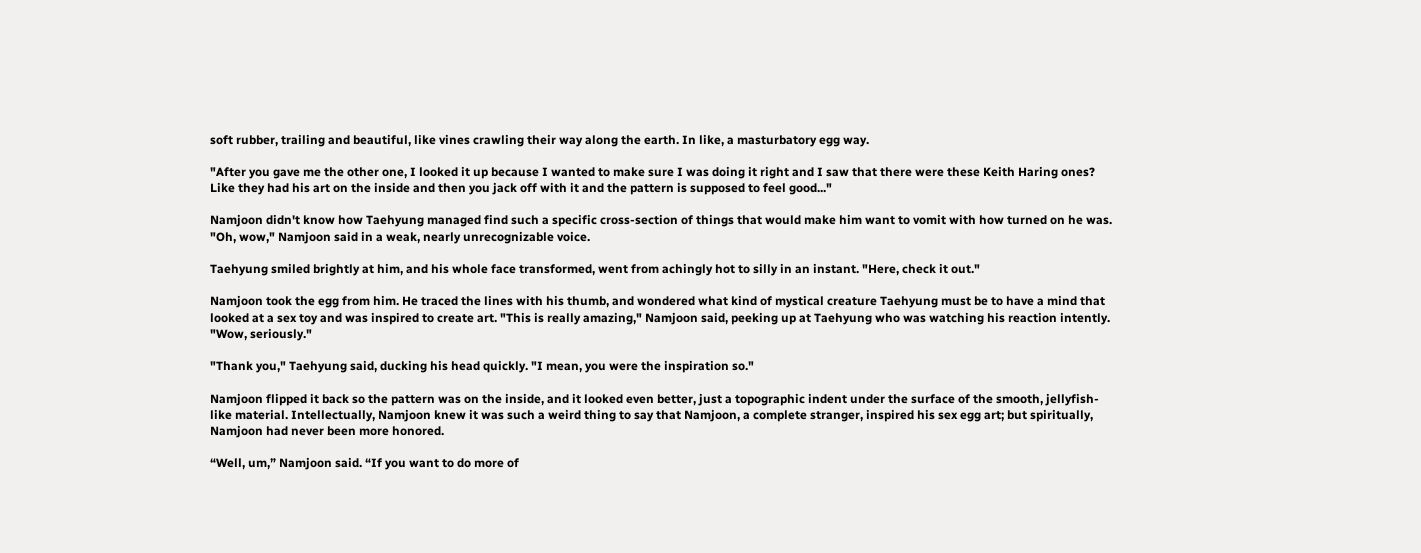soft rubber, trailing and beautiful, like vines crawling their way along the earth. In like, a masturbatory egg way.

"After you gave me the other one, I looked it up because I wanted to make sure I was doing it right and I saw that there were these Keith Haring ones? Like they had his art on the inside and then you jack off with it and the pattern is supposed to feel good..."

Namjoon didn't know how Taehyung managed find such a specific cross-section of things that would make him want to vomit with how turned on he was. "Oh, wow," Namjoon said in a weak, nearly unrecognizable voice.

Taehyung smiled brightly at him, and his whole face transformed, went from achingly hot to silly in an instant. "Here, check it out."

Namjoon took the egg from him. He traced the lines with his thumb, and wondered what kind of mystical creature Taehyung must be to have a mind that looked at a sex toy and was inspired to create art. "This is really amazing," Namjoon said, peeking up at Taehyung who was watching his reaction intently. "Wow, seriously."

"Thank you," Taehyung said, ducking his head quickly. "I mean, you were the inspiration so."

Namjoon flipped it back so the pattern was on the inside, and it looked even better, just a topographic indent under the surface of the smooth, jellyfish-like material. Intellectually, Namjoon knew it was such a weird thing to say that Namjoon, a complete stranger, inspired his sex egg art; but spiritually, Namjoon had never been more honored.

“Well, um,” Namjoon said. “If you want to do more of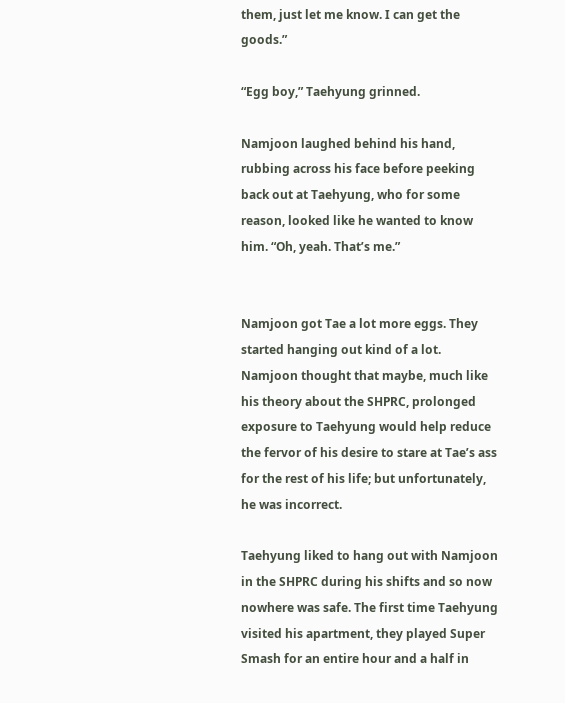them, just let me know. I can get the goods.”

“Egg boy,” Taehyung grinned.

Namjoon laughed behind his hand, rubbing across his face before peeking back out at Taehyung, who for some reason, looked like he wanted to know him. “Oh, yeah. That’s me.”


Namjoon got Tae a lot more eggs. They started hanging out kind of a lot. Namjoon thought that maybe, much like his theory about the SHPRC, prolonged exposure to Taehyung would help reduce the fervor of his desire to stare at Tae’s ass for the rest of his life; but unfortunately, he was incorrect.

Taehyung liked to hang out with Namjoon in the SHPRC during his shifts and so now nowhere was safe. The first time Taehyung visited his apartment, they played Super Smash for an entire hour and a half in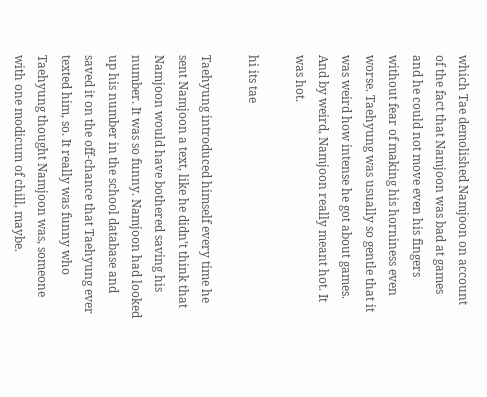which Tae demolished Namjoon on account of the fact that Namjoon was bad at games and he could not move even his fingers without fear of making his horniness even worse. Taehyung was usually so gentle that it was weird how intense he got about games. And by weird, Namjoon really meant hot. It was hot.

hi its tae

Taehyung introduced himself every time he sent Namjoon a text, like he didn’t think that Namjoon would have bothered saving his number. It was so funny. Namjoon had looked up his number in the school database and saved it on the off-chance that Taehyung ever texted him, so. It really was funny who Taehyung thought Namjoon was, someone with one modicum of chill, maybe.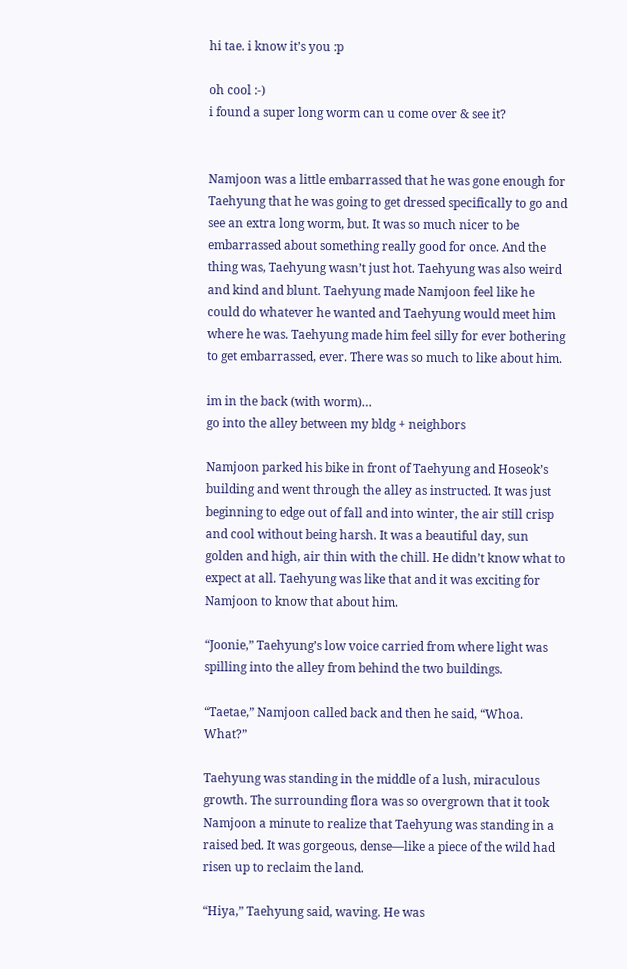hi tae. i know it’s you :p

oh cool :-)
i found a super long worm can u come over & see it?


Namjoon was a little embarrassed that he was gone enough for Taehyung that he was going to get dressed specifically to go and see an extra long worm, but. It was so much nicer to be embarrassed about something really good for once. And the thing was, Taehyung wasn’t just hot. Taehyung was also weird and kind and blunt. Taehyung made Namjoon feel like he could do whatever he wanted and Taehyung would meet him where he was. Taehyung made him feel silly for ever bothering to get embarrassed, ever. There was so much to like about him.

im in the back (with worm)…
go into the alley between my bldg + neighbors

Namjoon parked his bike in front of Taehyung and Hoseok’s building and went through the alley as instructed. It was just beginning to edge out of fall and into winter, the air still crisp and cool without being harsh. It was a beautiful day, sun golden and high, air thin with the chill. He didn’t know what to expect at all. Taehyung was like that and it was exciting for Namjoon to know that about him.

“Joonie,” Taehyung’s low voice carried from where light was spilling into the alley from behind the two buildings.

“Taetae,” Namjoon called back and then he said, “Whoa. What?”

Taehyung was standing in the middle of a lush, miraculous growth. The surrounding flora was so overgrown that it took Namjoon a minute to realize that Taehyung was standing in a raised bed. It was gorgeous, dense—like a piece of the wild had risen up to reclaim the land.

“Hiya,” Taehyung said, waving. He was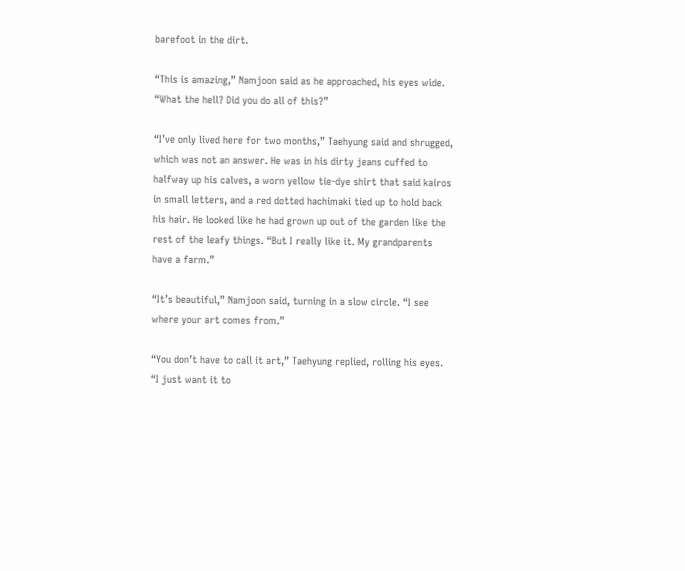barefoot in the dirt.

“This is amazing,” Namjoon said as he approached, his eyes wide. “What the hell? Did you do all of this?”

“I’ve only lived here for two months,” Taehyung said and shrugged, which was not an answer. He was in his dirty jeans cuffed to halfway up his calves, a worn yellow tie-dye shirt that said kairos in small letters, and a red dotted hachimaki tied up to hold back his hair. He looked like he had grown up out of the garden like the rest of the leafy things. “But I really like it. My grandparents have a farm.”

“It’s beautiful,” Namjoon said, turning in a slow circle. “I see where your art comes from.”

“You don’t have to call it art,” Taehyung replied, rolling his eyes. “I just want it to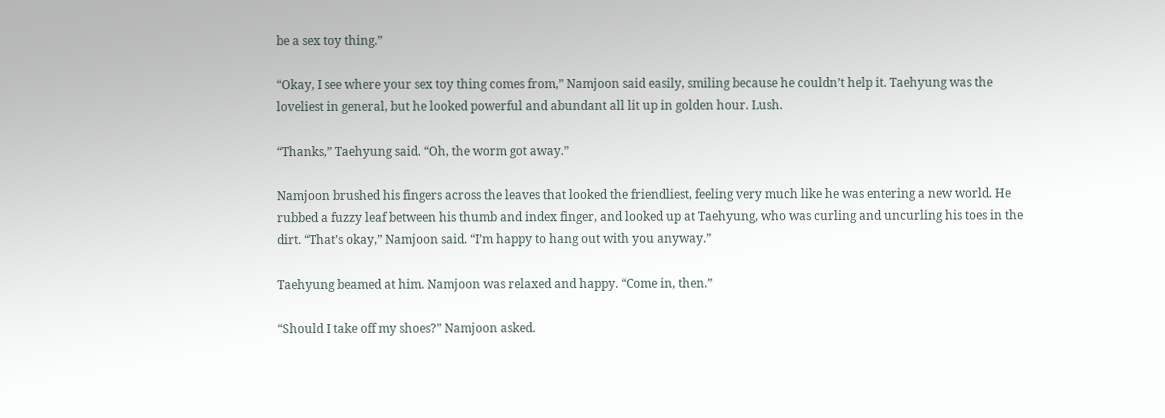be a sex toy thing.”

“Okay, I see where your sex toy thing comes from,” Namjoon said easily, smiling because he couldn’t help it. Taehyung was the loveliest in general, but he looked powerful and abundant all lit up in golden hour. Lush.

“Thanks,” Taehyung said. “Oh, the worm got away.”

Namjoon brushed his fingers across the leaves that looked the friendliest, feeling very much like he was entering a new world. He rubbed a fuzzy leaf between his thumb and index finger, and looked up at Taehyung, who was curling and uncurling his toes in the dirt. “That’s okay,” Namjoon said. “I’m happy to hang out with you anyway.”

Taehyung beamed at him. Namjoon was relaxed and happy. “Come in, then.”

“Should I take off my shoes?” Namjoon asked.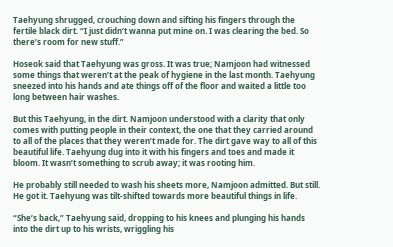Taehyung shrugged, crouching down and sifting his fingers through the fertile black dirt. “I just didn’t wanna put mine on. I was clearing the bed. So there’s room for new stuff.”

Hoseok said that Taehyung was gross. It was true; Namjoon had witnessed some things that weren’t at the peak of hygiene in the last month. Taehyung sneezed into his hands and ate things off of the floor and waited a little too long between hair washes.

But this Taehyung, in the dirt. Namjoon understood with a clarity that only comes with putting people in their context, the one that they carried around to all of the places that they weren’t made for. The dirt gave way to all of this beautiful life. Taehyung dug into it with his fingers and toes and made it bloom. It wasn’t something to scrub away; it was rooting him.

He probably still needed to wash his sheets more, Namjoon admitted. But still. He got it. Taehyung was tilt-shifted towards more beautiful things in life.

“She’s back,” Taehyung said, dropping to his knees and plunging his hands into the dirt up to his wrists, wriggling his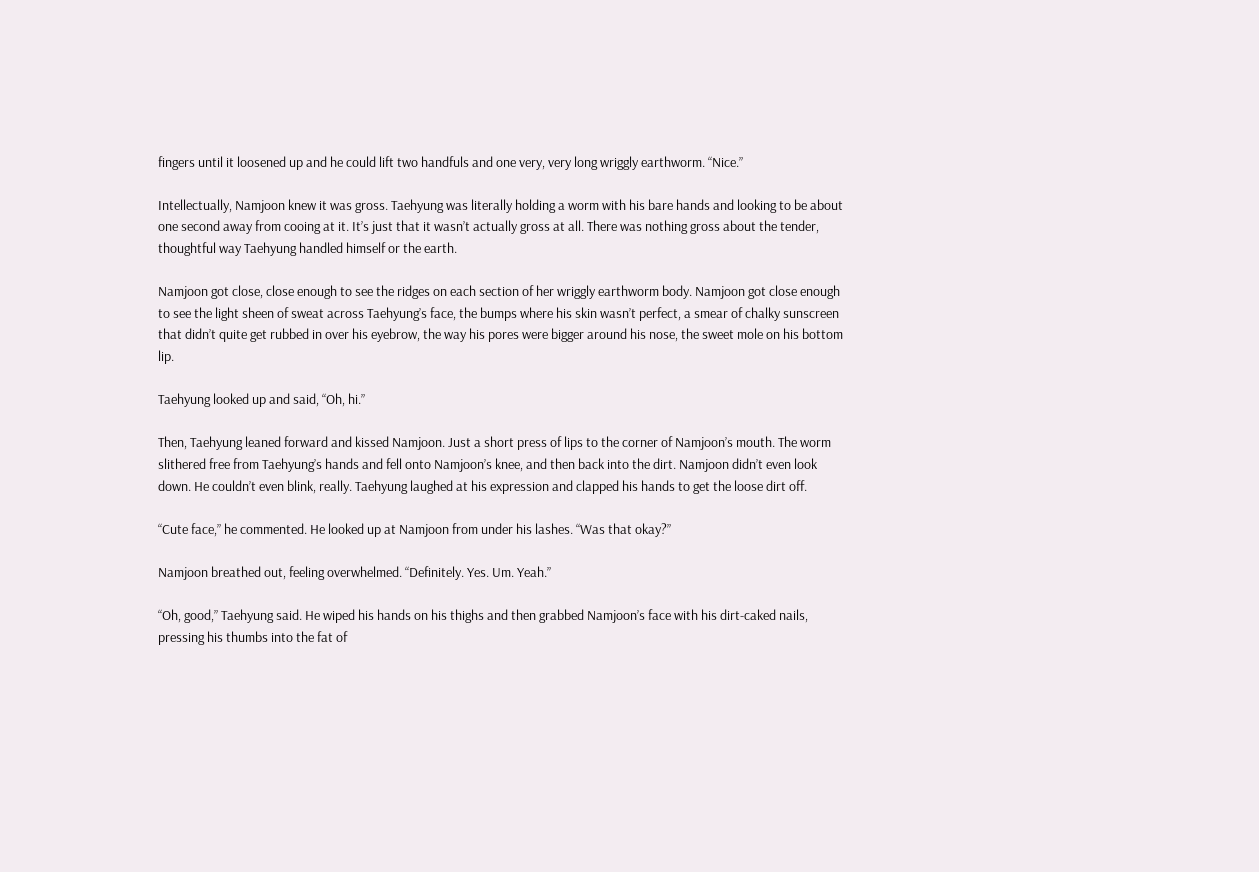fingers until it loosened up and he could lift two handfuls and one very, very long wriggly earthworm. “Nice.”

Intellectually, Namjoon knew it was gross. Taehyung was literally holding a worm with his bare hands and looking to be about one second away from cooing at it. It’s just that it wasn’t actually gross at all. There was nothing gross about the tender, thoughtful way Taehyung handled himself or the earth.

Namjoon got close, close enough to see the ridges on each section of her wriggly earthworm body. Namjoon got close enough to see the light sheen of sweat across Taehyung’s face, the bumps where his skin wasn’t perfect, a smear of chalky sunscreen that didn’t quite get rubbed in over his eyebrow, the way his pores were bigger around his nose, the sweet mole on his bottom lip.

Taehyung looked up and said, “Oh, hi.”

Then, Taehyung leaned forward and kissed Namjoon. Just a short press of lips to the corner of Namjoon’s mouth. The worm slithered free from Taehyung’s hands and fell onto Namjoon’s knee, and then back into the dirt. Namjoon didn’t even look down. He couldn’t even blink, really. Taehyung laughed at his expression and clapped his hands to get the loose dirt off.

“Cute face,” he commented. He looked up at Namjoon from under his lashes. “Was that okay?”

Namjoon breathed out, feeling overwhelmed. “Definitely. Yes. Um. Yeah.”

“Oh, good,” Taehyung said. He wiped his hands on his thighs and then grabbed Namjoon’s face with his dirt-caked nails, pressing his thumbs into the fat of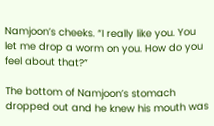Namjoon’s cheeks. “I really like you. You let me drop a worm on you. How do you feel about that?”

The bottom of Namjoon’s stomach dropped out and he knew his mouth was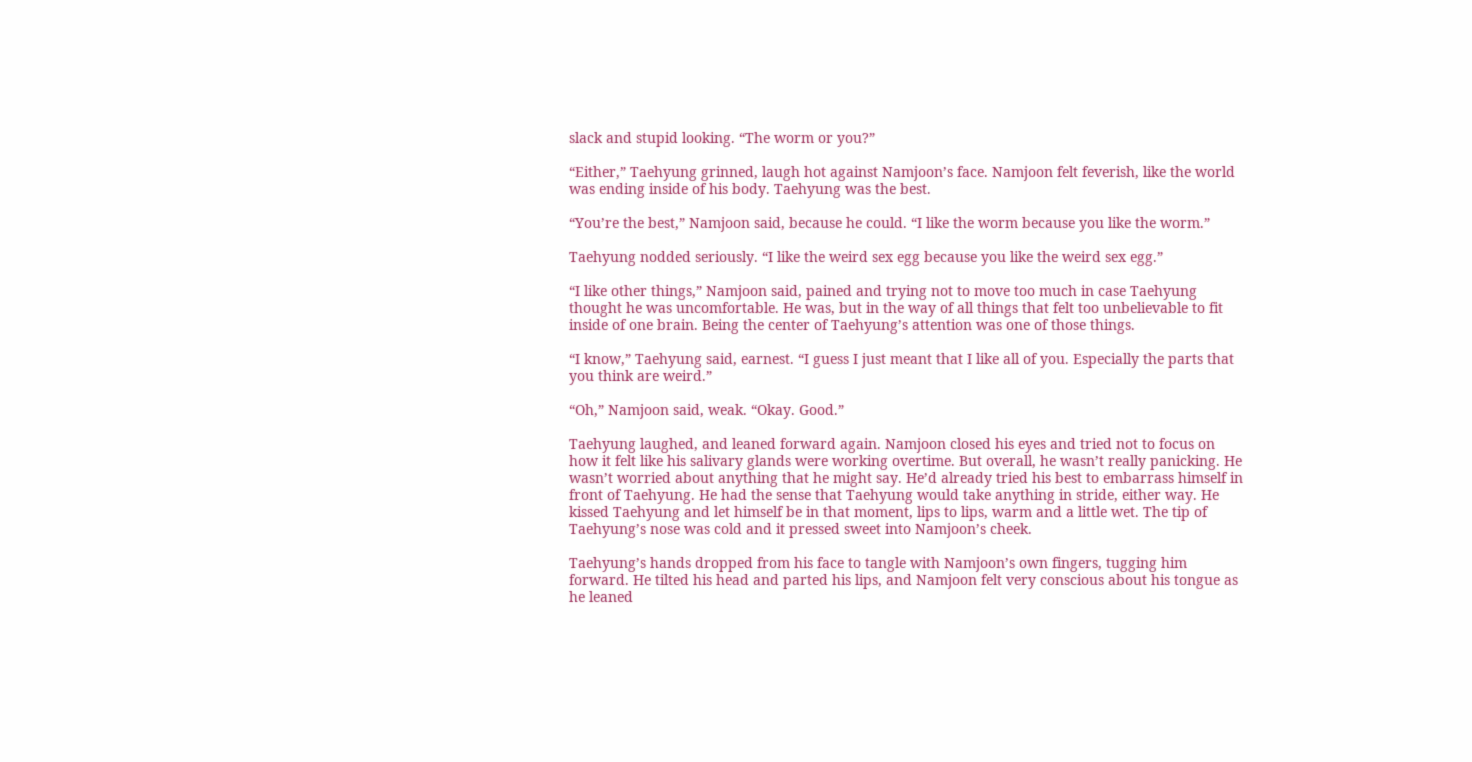slack and stupid looking. “The worm or you?”

“Either,” Taehyung grinned, laugh hot against Namjoon’s face. Namjoon felt feverish, like the world was ending inside of his body. Taehyung was the best.

“You’re the best,” Namjoon said, because he could. “I like the worm because you like the worm.”

Taehyung nodded seriously. “I like the weird sex egg because you like the weird sex egg.”

“I like other things,” Namjoon said, pained and trying not to move too much in case Taehyung thought he was uncomfortable. He was, but in the way of all things that felt too unbelievable to fit inside of one brain. Being the center of Taehyung’s attention was one of those things.

“I know,” Taehyung said, earnest. “I guess I just meant that I like all of you. Especially the parts that you think are weird.”

“Oh,” Namjoon said, weak. “Okay. Good.”

Taehyung laughed, and leaned forward again. Namjoon closed his eyes and tried not to focus on how it felt like his salivary glands were working overtime. But overall, he wasn’t really panicking. He wasn’t worried about anything that he might say. He’d already tried his best to embarrass himself in front of Taehyung. He had the sense that Taehyung would take anything in stride, either way. He kissed Taehyung and let himself be in that moment, lips to lips, warm and a little wet. The tip of Taehyung’s nose was cold and it pressed sweet into Namjoon’s cheek.

Taehyung’s hands dropped from his face to tangle with Namjoon’s own fingers, tugging him forward. He tilted his head and parted his lips, and Namjoon felt very conscious about his tongue as he leaned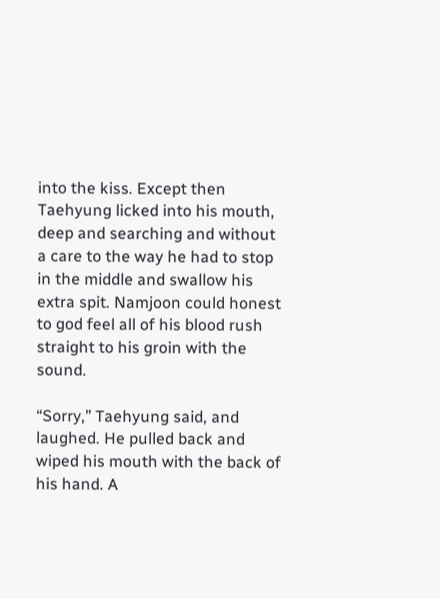into the kiss. Except then Taehyung licked into his mouth, deep and searching and without a care to the way he had to stop in the middle and swallow his extra spit. Namjoon could honest to god feel all of his blood rush straight to his groin with the sound.

“Sorry,” Taehyung said, and laughed. He pulled back and wiped his mouth with the back of his hand. A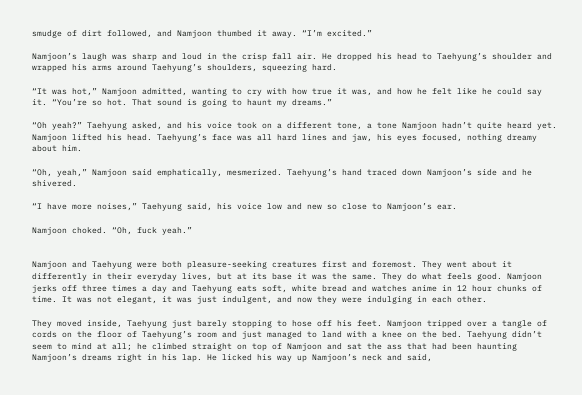smudge of dirt followed, and Namjoon thumbed it away. “I’m excited.”

Namjoon’s laugh was sharp and loud in the crisp fall air. He dropped his head to Taehyung’s shoulder and wrapped his arms around Taehyung’s shoulders, squeezing hard.

“It was hot,” Namjoon admitted, wanting to cry with how true it was, and how he felt like he could say it. “You’re so hot. That sound is going to haunt my dreams.”

“Oh yeah?” Taehyung asked, and his voice took on a different tone, a tone Namjoon hadn’t quite heard yet. Namjoon lifted his head. Taehyung’s face was all hard lines and jaw, his eyes focused, nothing dreamy about him.

“Oh, yeah,” Namjoon said emphatically, mesmerized. Taehyung’s hand traced down Namjoon’s side and he shivered.

“I have more noises,” Taehyung said, his voice low and new so close to Namjoon’s ear.

Namjoon choked. “Oh, fuck yeah.”


Namjoon and Taehyung were both pleasure-seeking creatures first and foremost. They went about it differently in their everyday lives, but at its base it was the same. They do what feels good. Namjoon jerks off three times a day and Taehyung eats soft, white bread and watches anime in 12 hour chunks of time. It was not elegant, it was just indulgent, and now they were indulging in each other.

They moved inside, Taehyung just barely stopping to hose off his feet. Namjoon tripped over a tangle of cords on the floor of Taehyung’s room and just managed to land with a knee on the bed. Taehyung didn’t seem to mind at all; he climbed straight on top of Namjoon and sat the ass that had been haunting Namjoon’s dreams right in his lap. He licked his way up Namjoon’s neck and said,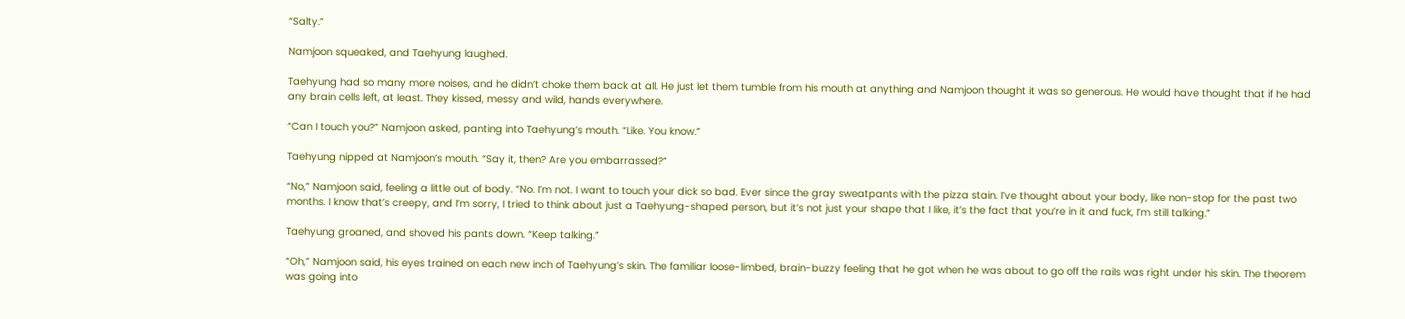“Salty.”

Namjoon squeaked, and Taehyung laughed.

Taehyung had so many more noises, and he didn’t choke them back at all. He just let them tumble from his mouth at anything and Namjoon thought it was so generous. He would have thought that if he had any brain cells left, at least. They kissed, messy and wild, hands everywhere.

“Can I touch you?” Namjoon asked, panting into Taehyung’s mouth. “Like. You know.”

Taehyung nipped at Namjoon’s mouth. “Say it, then? Are you embarrassed?”

“No,” Namjoon said, feeling a little out of body. “No. I’m not. I want to touch your dick so bad. Ever since the gray sweatpants with the pizza stain. I’ve thought about your body, like non-stop for the past two months. I know that’s creepy, and I’m sorry, I tried to think about just a Taehyung-shaped person, but it’s not just your shape that I like, it’s the fact that you’re in it and fuck, I’m still talking.”

Taehyung groaned, and shoved his pants down. “Keep talking.”

“Oh,” Namjoon said, his eyes trained on each new inch of Taehyung’s skin. The familiar loose-limbed, brain-buzzy feeling that he got when he was about to go off the rails was right under his skin. The theorem was going into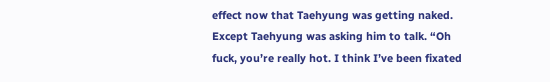effect now that Taehyung was getting naked. Except Taehyung was asking him to talk. “Oh fuck, you’re really hot. I think I’ve been fixated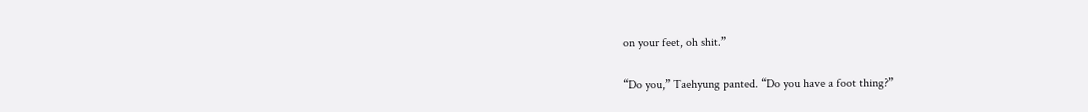on your feet, oh shit.”

“Do you,” Taehyung panted. “Do you have a foot thing?”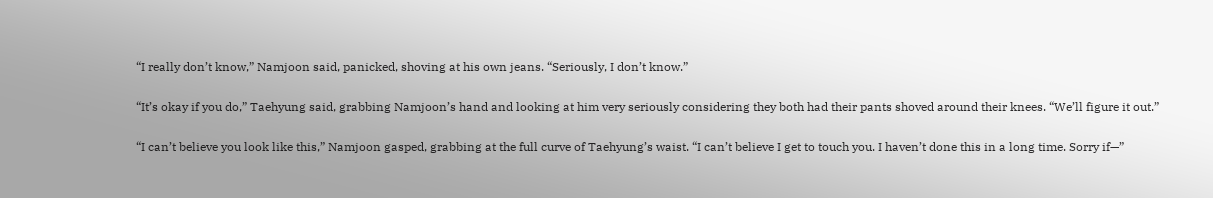“I really don’t know,” Namjoon said, panicked, shoving at his own jeans. “Seriously, I don’t know.”

“It’s okay if you do,” Taehyung said, grabbing Namjoon’s hand and looking at him very seriously considering they both had their pants shoved around their knees. “We’ll figure it out.”

“I can’t believe you look like this,” Namjoon gasped, grabbing at the full curve of Taehyung’s waist. “I can’t believe I get to touch you. I haven’t done this in a long time. Sorry if—”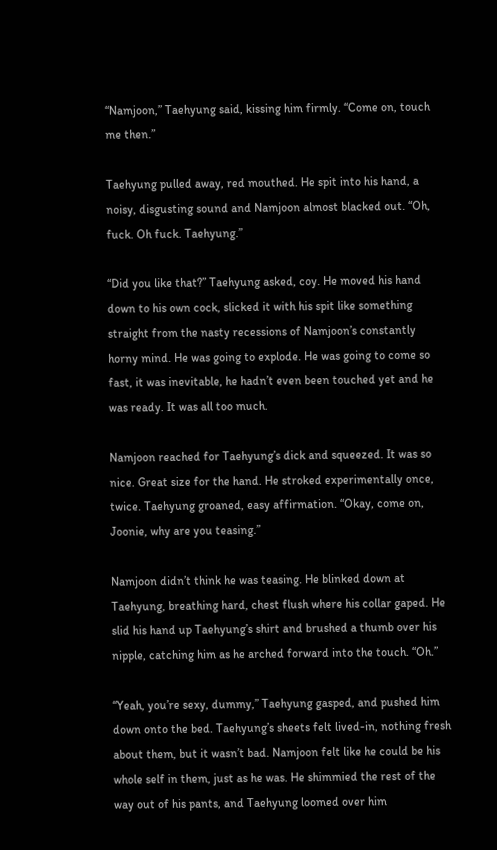“Namjoon,” Taehyung said, kissing him firmly. “Come on, touch me then.”

Taehyung pulled away, red mouthed. He spit into his hand, a noisy, disgusting sound and Namjoon almost blacked out. “Oh, fuck. Oh fuck. Taehyung.”

“Did you like that?” Taehyung asked, coy. He moved his hand down to his own cock, slicked it with his spit like something straight from the nasty recessions of Namjoon’s constantly horny mind. He was going to explode. He was going to come so fast, it was inevitable, he hadn’t even been touched yet and he was ready. It was all too much.

Namjoon reached for Taehyung’s dick and squeezed. It was so nice. Great size for the hand. He stroked experimentally once, twice. Taehyung groaned, easy affirmation. “Okay, come on, Joonie, why are you teasing.”

Namjoon didn’t think he was teasing. He blinked down at Taehyung, breathing hard, chest flush where his collar gaped. He slid his hand up Taehyung’s shirt and brushed a thumb over his nipple, catching him as he arched forward into the touch. “Oh.”

“Yeah, you’re sexy, dummy,” Taehyung gasped, and pushed him down onto the bed. Taehyung’s sheets felt lived-in, nothing fresh about them, but it wasn’t bad. Namjoon felt like he could be his whole self in them, just as he was. He shimmied the rest of the way out of his pants, and Taehyung loomed over him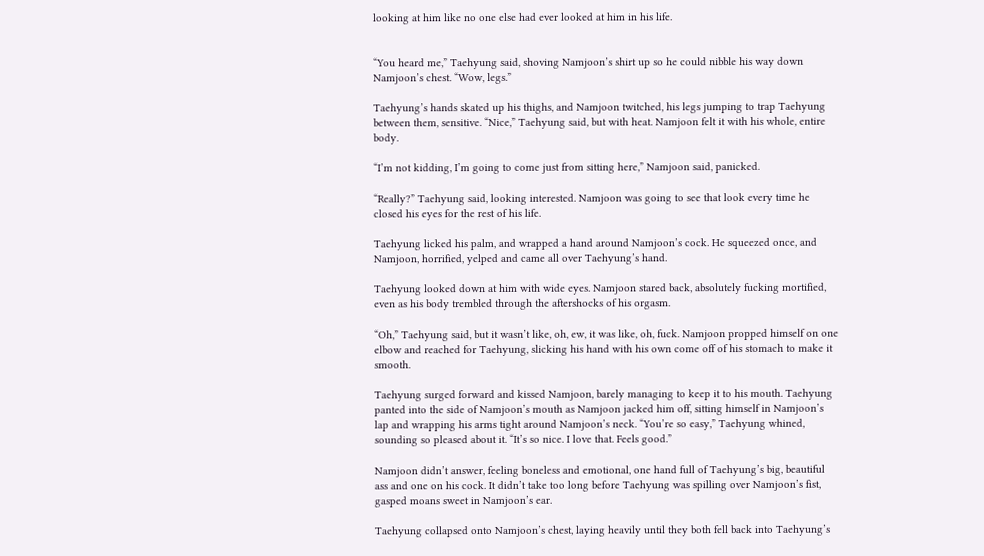looking at him like no one else had ever looked at him in his life.


“You heard me,” Taehyung said, shoving Namjoon’s shirt up so he could nibble his way down Namjoon’s chest. “Wow, legs.”

Taehyung’s hands skated up his thighs, and Namjoon twitched, his legs jumping to trap Taehyung between them, sensitive. “Nice,” Taehyung said, but with heat. Namjoon felt it with his whole, entire body.

“I’m not kidding, I’m going to come just from sitting here,” Namjoon said, panicked.

“Really?” Taehyung said, looking interested. Namjoon was going to see that look every time he closed his eyes for the rest of his life.

Taehyung licked his palm, and wrapped a hand around Namjoon’s cock. He squeezed once, and Namjoon, horrified, yelped and came all over Taehyung’s hand.

Taehyung looked down at him with wide eyes. Namjoon stared back, absolutely fucking mortified, even as his body trembled through the aftershocks of his orgasm.

“Oh,” Taehyung said, but it wasn’t like, oh, ew, it was like, oh, fuck. Namjoon propped himself on one elbow and reached for Taehyung, slicking his hand with his own come off of his stomach to make it smooth.

Taehyung surged forward and kissed Namjoon, barely managing to keep it to his mouth. Taehyung panted into the side of Namjoon’s mouth as Namjoon jacked him off, sitting himself in Namjoon’s lap and wrapping his arms tight around Namjoon’s neck. “You’re so easy,” Taehyung whined, sounding so pleased about it. “It’s so nice. I love that. Feels good.”

Namjoon didn’t answer, feeling boneless and emotional, one hand full of Taehyung’s big, beautiful ass and one on his cock. It didn’t take too long before Taehyung was spilling over Namjoon’s fist, gasped moans sweet in Namjoon’s ear.

Taehyung collapsed onto Namjoon’s chest, laying heavily until they both fell back into Taehyung’s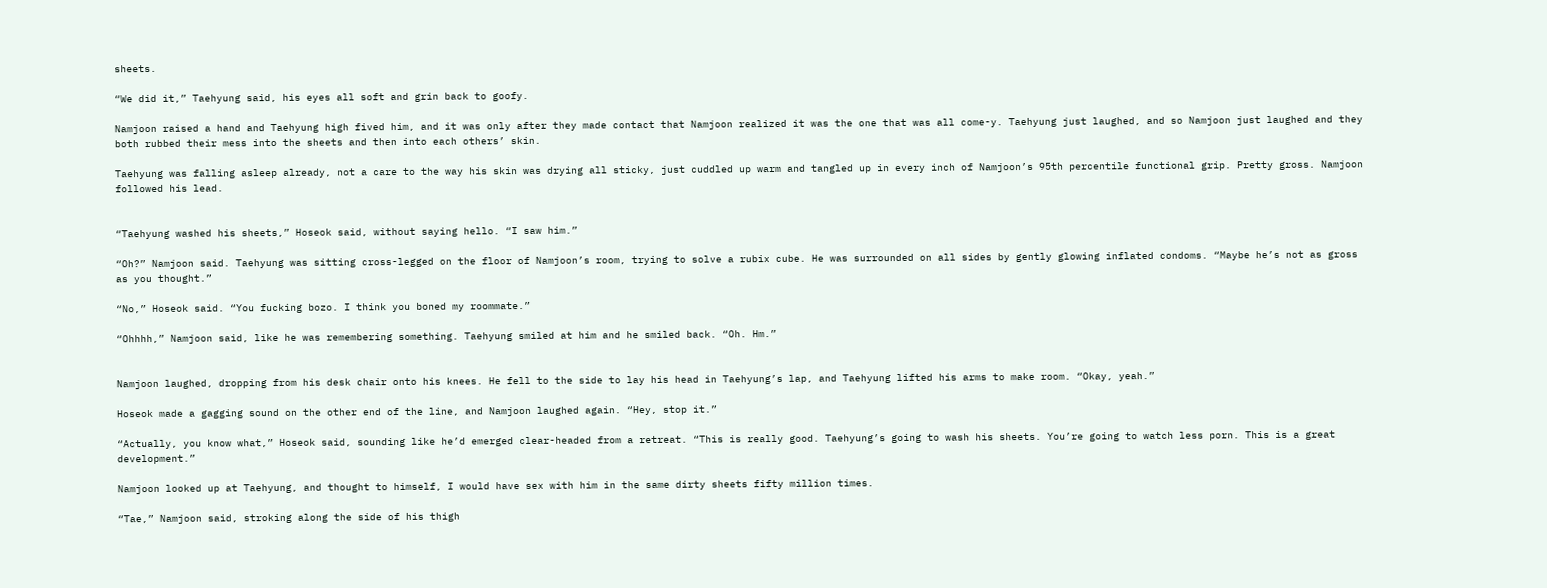sheets.

“We did it,” Taehyung said, his eyes all soft and grin back to goofy.

Namjoon raised a hand and Taehyung high fived him, and it was only after they made contact that Namjoon realized it was the one that was all come-y. Taehyung just laughed, and so Namjoon just laughed and they both rubbed their mess into the sheets and then into each others’ skin.

Taehyung was falling asleep already, not a care to the way his skin was drying all sticky, just cuddled up warm and tangled up in every inch of Namjoon’s 95th percentile functional grip. Pretty gross. Namjoon followed his lead.


“Taehyung washed his sheets,” Hoseok said, without saying hello. “I saw him.”

“Oh?” Namjoon said. Taehyung was sitting cross-legged on the floor of Namjoon’s room, trying to solve a rubix cube. He was surrounded on all sides by gently glowing inflated condoms. “Maybe he’s not as gross as you thought.”

“No,” Hoseok said. “You fucking bozo. I think you boned my roommate.”

“Ohhhh,” Namjoon said, like he was remembering something. Taehyung smiled at him and he smiled back. “Oh. Hm.”


Namjoon laughed, dropping from his desk chair onto his knees. He fell to the side to lay his head in Taehyung’s lap, and Taehyung lifted his arms to make room. “Okay, yeah.”

Hoseok made a gagging sound on the other end of the line, and Namjoon laughed again. “Hey, stop it.”

“Actually, you know what,” Hoseok said, sounding like he’d emerged clear-headed from a retreat. “This is really good. Taehyung’s going to wash his sheets. You’re going to watch less porn. This is a great development.”

Namjoon looked up at Taehyung, and thought to himself, I would have sex with him in the same dirty sheets fifty million times.

“Tae,” Namjoon said, stroking along the side of his thigh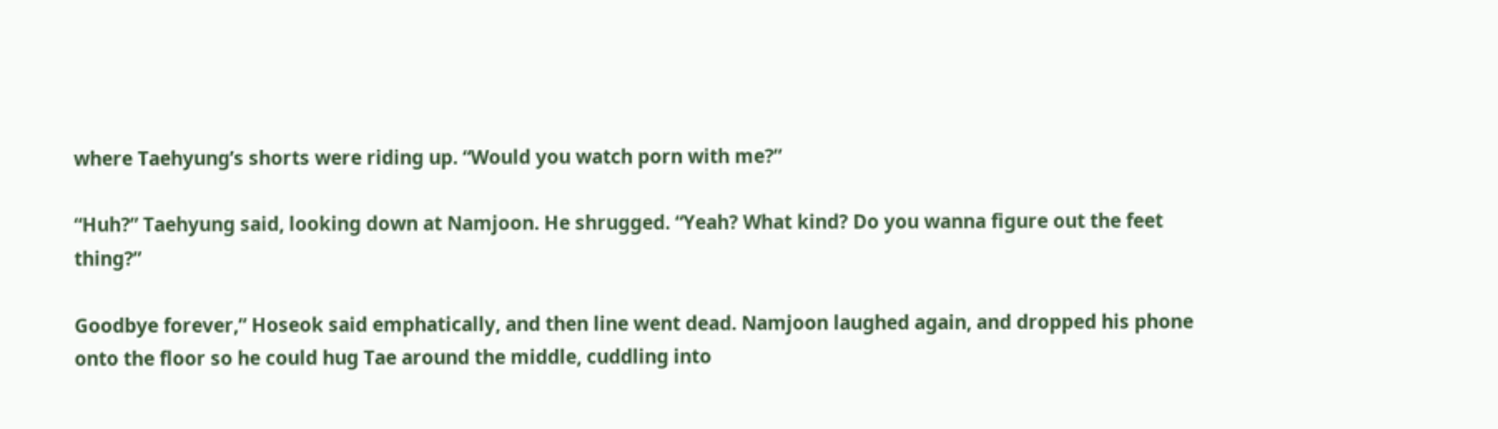where Taehyung’s shorts were riding up. “Would you watch porn with me?”

“Huh?” Taehyung said, looking down at Namjoon. He shrugged. “Yeah? What kind? Do you wanna figure out the feet thing?”

Goodbye forever,” Hoseok said emphatically, and then line went dead. Namjoon laughed again, and dropped his phone onto the floor so he could hug Tae around the middle, cuddling into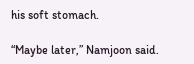his soft stomach.

“Maybe later,” Namjoon said.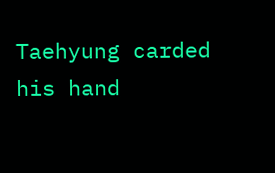Taehyung carded his hand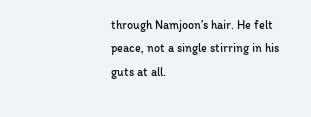through Namjoon’s hair. He felt peace, not a single stirring in his guts at all.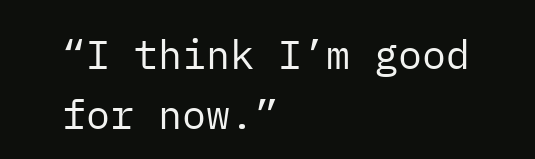“I think I’m good for now.”